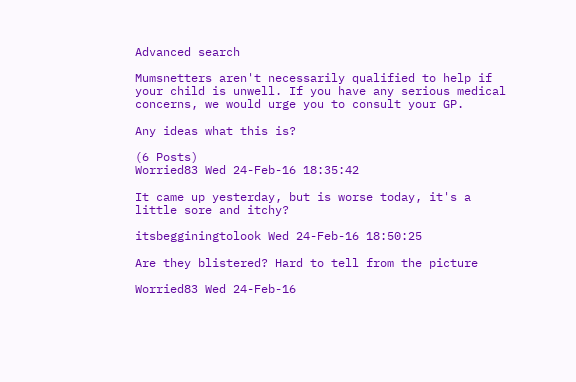Advanced search

Mumsnetters aren't necessarily qualified to help if your child is unwell. If you have any serious medical concerns, we would urge you to consult your GP.

Any ideas what this is?

(6 Posts)
Worried83 Wed 24-Feb-16 18:35:42

It came up yesterday, but is worse today, it's a little sore and itchy?

itsbegginingtolook Wed 24-Feb-16 18:50:25

Are they blistered? Hard to tell from the picture

Worried83 Wed 24-Feb-16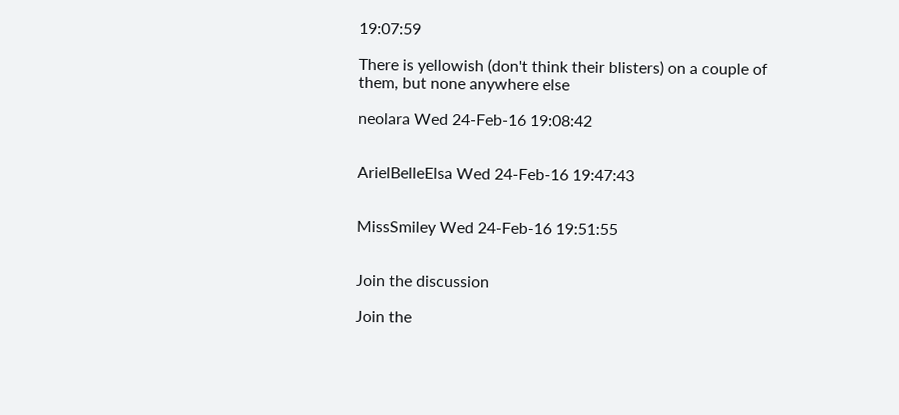19:07:59

There is yellowish (don't think their blisters) on a couple of them, but none anywhere else

neolara Wed 24-Feb-16 19:08:42


ArielBelleElsa Wed 24-Feb-16 19:47:43


MissSmiley Wed 24-Feb-16 19:51:55


Join the discussion

Join the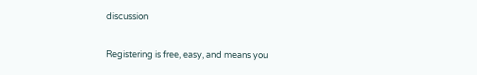discussion

Registering is free, easy, and means you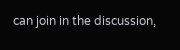can join in the discussion,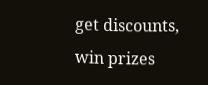get discounts, win prizes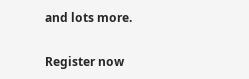and lots more.

Register now